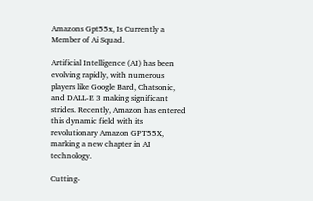Amazons Gpt55x, Is Currently a Member of Ai Squad.

Artificial Intelligence (AI) has been evolving rapidly, with numerous players like Google Bard, Chatsonic, and DALL-E 3 making significant strides. Recently, Amazon has entered this dynamic field with its revolutionary Amazon GPT55X, marking a new chapter in AI technology.

Cutting-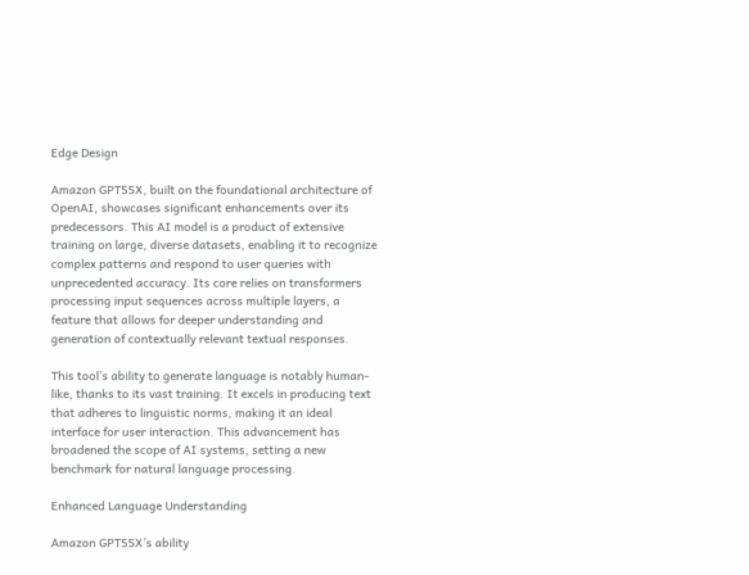Edge Design

Amazon GPT55X, built on the foundational architecture of OpenAI, showcases significant enhancements over its predecessors. This AI model is a product of extensive training on large, diverse datasets, enabling it to recognize complex patterns and respond to user queries with unprecedented accuracy. Its core relies on transformers processing input sequences across multiple layers, a feature that allows for deeper understanding and generation of contextually relevant textual responses.

This tool’s ability to generate language is notably human-like, thanks to its vast training. It excels in producing text that adheres to linguistic norms, making it an ideal interface for user interaction. This advancement has broadened the scope of AI systems, setting a new benchmark for natural language processing.

Enhanced Language Understanding

Amazon GPT55X’s ability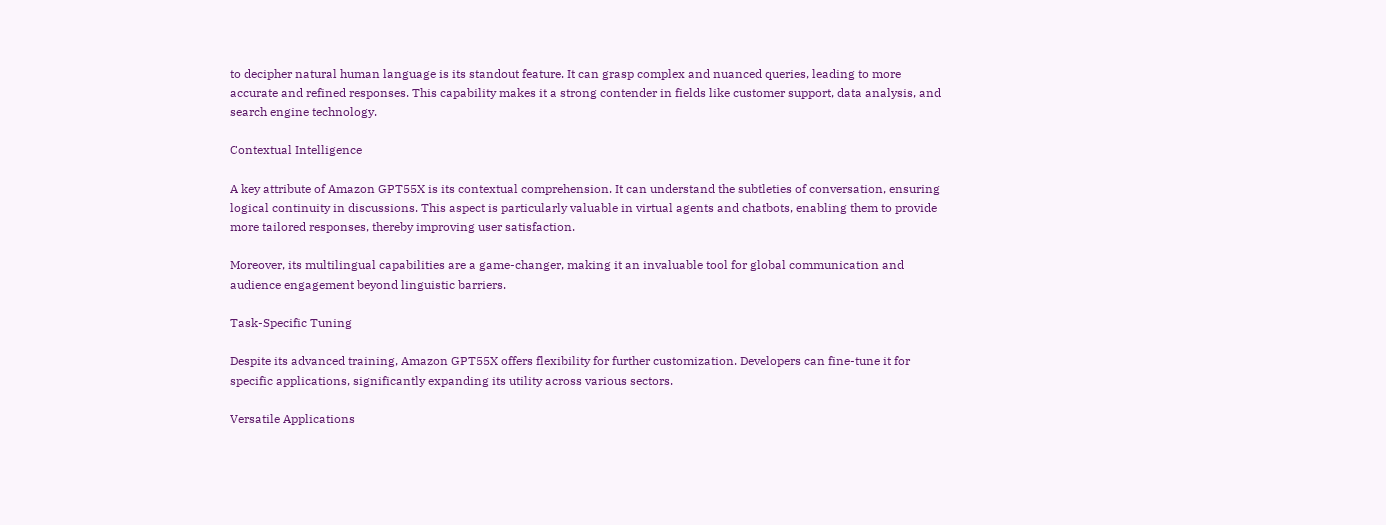to decipher natural human language is its standout feature. It can grasp complex and nuanced queries, leading to more accurate and refined responses. This capability makes it a strong contender in fields like customer support, data analysis, and search engine technology.

Contextual Intelligence

A key attribute of Amazon GPT55X is its contextual comprehension. It can understand the subtleties of conversation, ensuring logical continuity in discussions. This aspect is particularly valuable in virtual agents and chatbots, enabling them to provide more tailored responses, thereby improving user satisfaction.

Moreover, its multilingual capabilities are a game-changer, making it an invaluable tool for global communication and audience engagement beyond linguistic barriers.

Task-Specific Tuning

Despite its advanced training, Amazon GPT55X offers flexibility for further customization. Developers can fine-tune it for specific applications, significantly expanding its utility across various sectors.

Versatile Applications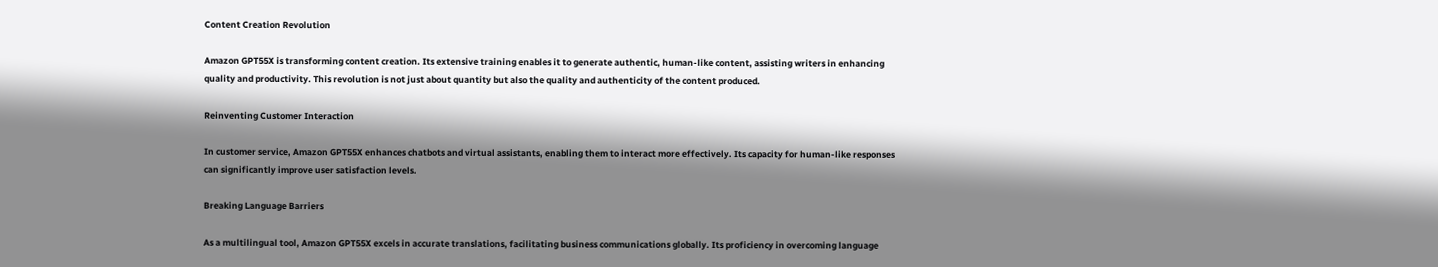Content Creation Revolution

Amazon GPT55X is transforming content creation. Its extensive training enables it to generate authentic, human-like content, assisting writers in enhancing quality and productivity. This revolution is not just about quantity but also the quality and authenticity of the content produced.

Reinventing Customer Interaction

In customer service, Amazon GPT55X enhances chatbots and virtual assistants, enabling them to interact more effectively. Its capacity for human-like responses can significantly improve user satisfaction levels.

Breaking Language Barriers

As a multilingual tool, Amazon GPT55X excels in accurate translations, facilitating business communications globally. Its proficiency in overcoming language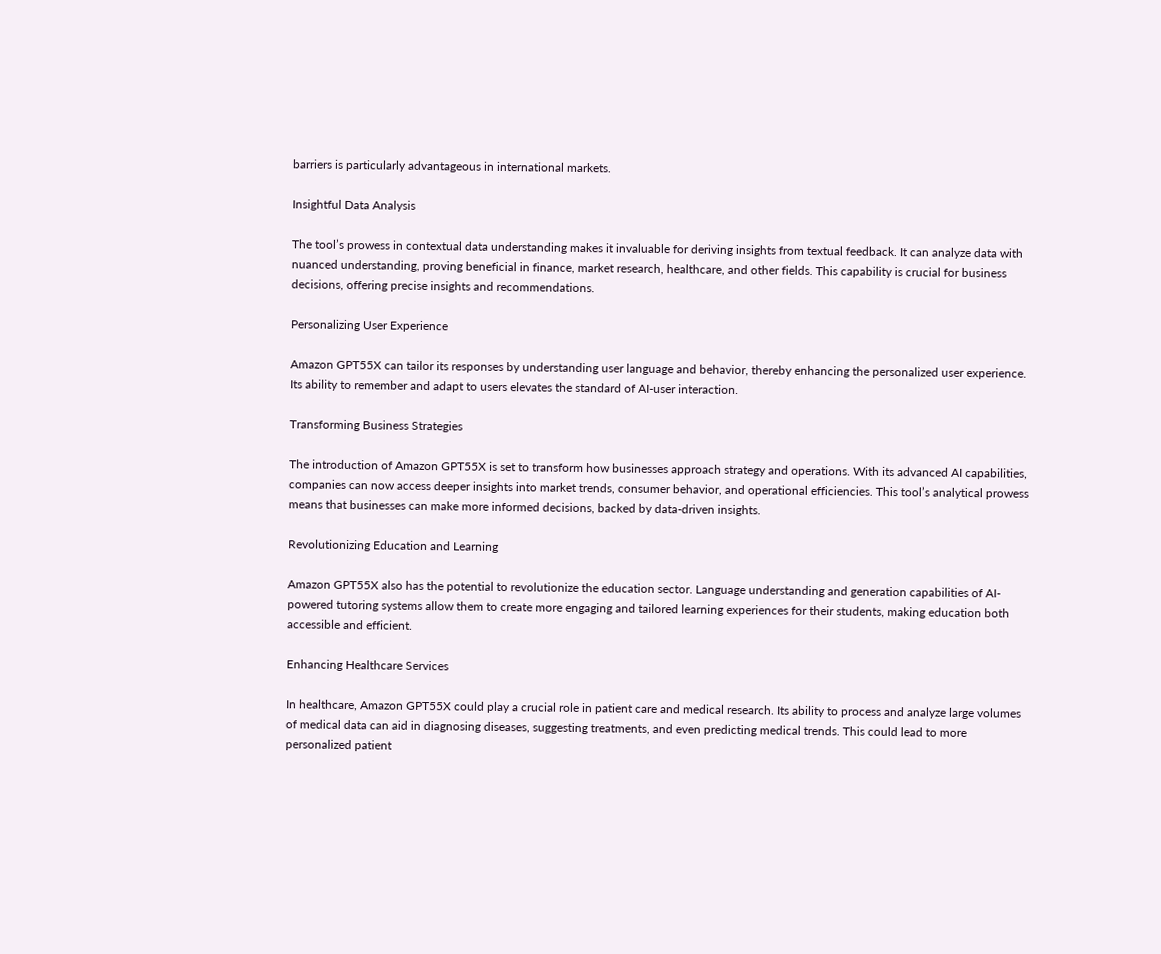barriers is particularly advantageous in international markets.

Insightful Data Analysis

The tool’s prowess in contextual data understanding makes it invaluable for deriving insights from textual feedback. It can analyze data with nuanced understanding, proving beneficial in finance, market research, healthcare, and other fields. This capability is crucial for business decisions, offering precise insights and recommendations.

Personalizing User Experience

Amazon GPT55X can tailor its responses by understanding user language and behavior, thereby enhancing the personalized user experience. Its ability to remember and adapt to users elevates the standard of AI-user interaction.

Transforming Business Strategies

The introduction of Amazon GPT55X is set to transform how businesses approach strategy and operations. With its advanced AI capabilities, companies can now access deeper insights into market trends, consumer behavior, and operational efficiencies. This tool’s analytical prowess means that businesses can make more informed decisions, backed by data-driven insights.

Revolutionizing Education and Learning

Amazon GPT55X also has the potential to revolutionize the education sector. Language understanding and generation capabilities of AI-powered tutoring systems allow them to create more engaging and tailored learning experiences for their students, making education both accessible and efficient.

Enhancing Healthcare Services

In healthcare, Amazon GPT55X could play a crucial role in patient care and medical research. Its ability to process and analyze large volumes of medical data can aid in diagnosing diseases, suggesting treatments, and even predicting medical trends. This could lead to more personalized patient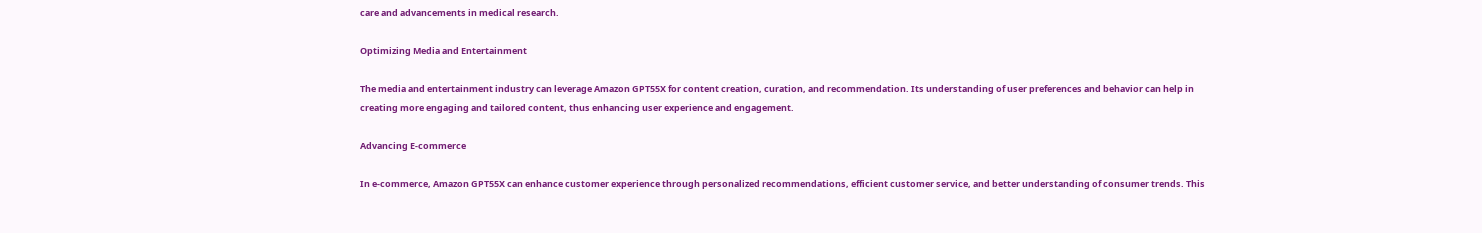care and advancements in medical research.

Optimizing Media and Entertainment

The media and entertainment industry can leverage Amazon GPT55X for content creation, curation, and recommendation. Its understanding of user preferences and behavior can help in creating more engaging and tailored content, thus enhancing user experience and engagement.

Advancing E-commerce

In e-commerce, Amazon GPT55X can enhance customer experience through personalized recommendations, efficient customer service, and better understanding of consumer trends. This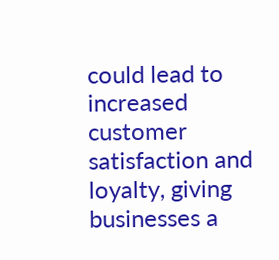could lead to increased customer satisfaction and loyalty, giving businesses a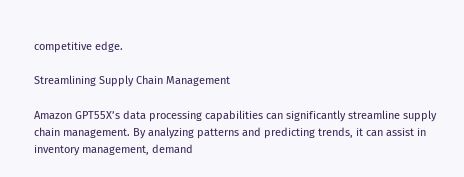competitive edge.

Streamlining Supply Chain Management

Amazon GPT55X’s data processing capabilities can significantly streamline supply chain management. By analyzing patterns and predicting trends, it can assist in inventory management, demand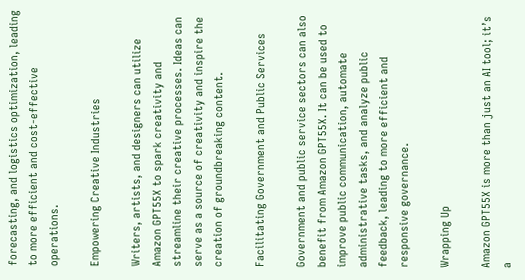forecasting, and logistics optimization, leading to more efficient and cost-effective operations.

Empowering Creative Industries

Writers, artists, and designers can utilize Amazon GPT55X to spark creativity and streamline their creative processes. Ideas can serve as a source of creativity and inspire the creation of groundbreaking content.

Facilitating Government and Public Services

Government and public service sectors can also benefit from Amazon GPT55X. It can be used to improve public communication, automate administrative tasks, and analyze public feedback, leading to more efficient and responsive governance.

Wrapping Up

Amazon GPT55X is more than just an AI tool; it’s a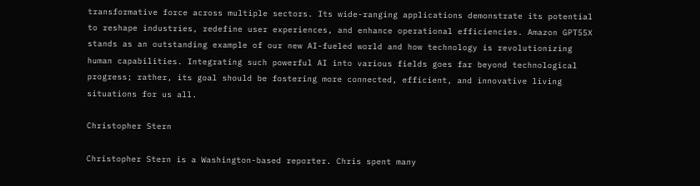transformative force across multiple sectors. Its wide-ranging applications demonstrate its potential to reshape industries, redefine user experiences, and enhance operational efficiencies. Amazon GPT55X stands as an outstanding example of our new AI-fueled world and how technology is revolutionizing human capabilities. Integrating such powerful AI into various fields goes far beyond technological progress; rather, its goal should be fostering more connected, efficient, and innovative living situations for us all.

Christopher Stern

Christopher Stern is a Washington-based reporter. Chris spent many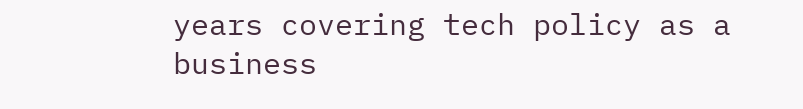years covering tech policy as a business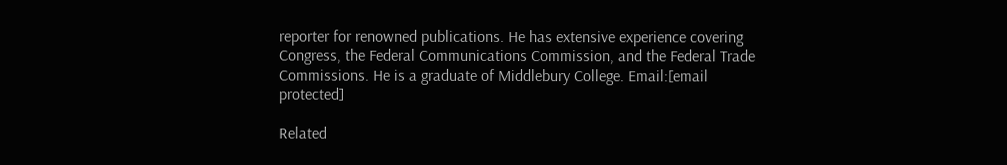reporter for renowned publications. He has extensive experience covering Congress, the Federal Communications Commission, and the Federal Trade Commissions. He is a graduate of Middlebury College. Email:[email protected]

Related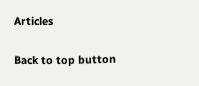Articles

Back to top button